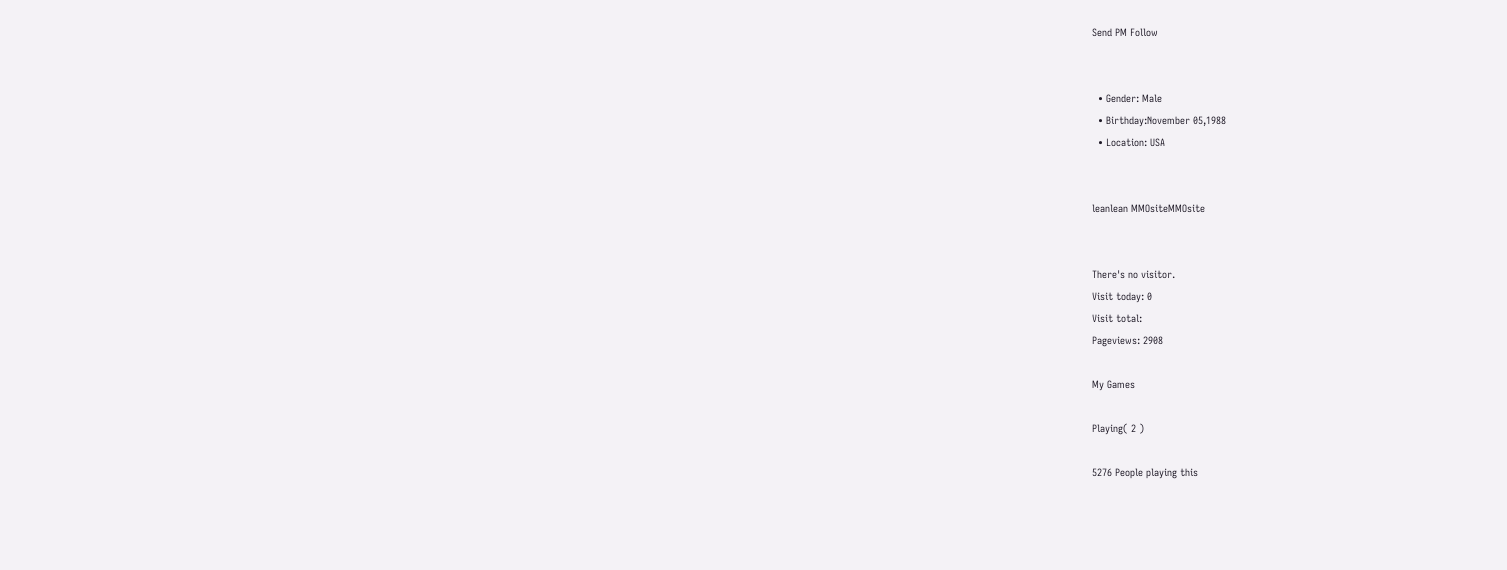Send PM Follow


  • Gender: Male
  • Birthday:November 05,1988
  • Location: USA


leanlean MMOsiteMMOsite


There's no visitor.
Visit today: 0
Visit total:
Pageviews: 2908

My Games

Playing( 2 )

5276 People playing this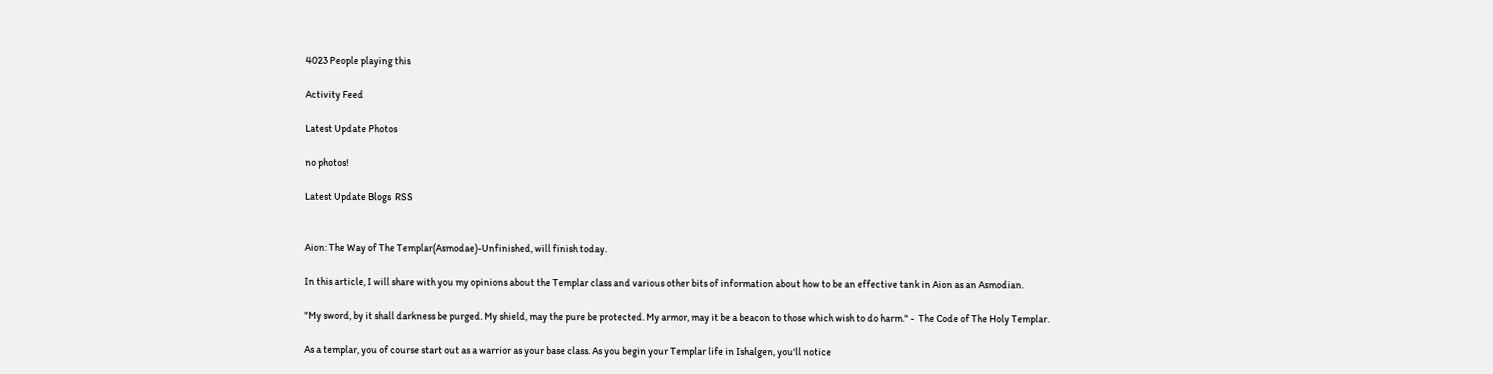4023 People playing this

Activity Feed

Latest Update Photos

no photos!

Latest Update Blogs  RSS


Aion: The Way of The Templar(Asmodae)-Unfinished, will finish today.

In this article, I will share with you my opinions about the Templar class and various other bits of information about how to be an effective tank in Aion as an Asmodian.

"My sword, by it shall darkness be purged. My shield, may the pure be protected. My armor, may it be a beacon to those which wish to do harm." -  The Code of The Holy Templar.

As a templar, you of course start out as a warrior as your base class. As you begin your Templar life in Ishalgen, you'll notice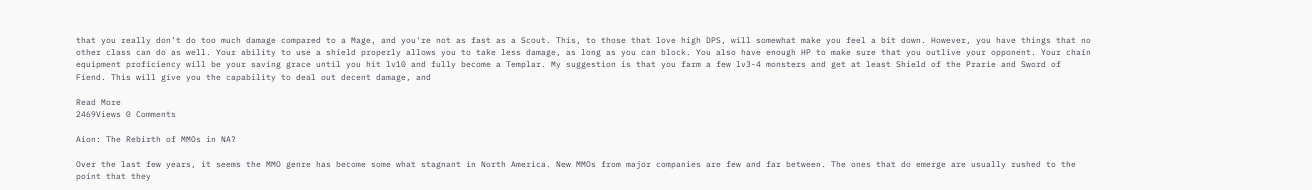that you really don't do too much damage compared to a Mage, and you're not as fast as a Scout. This, to those that love high DPS, will somewhat make you feel a bit down. However, you have things that no other class can do as well. Your ability to use a shield properly allows you to take less damage, as long as you can block. You also have enough HP to make sure that you outlive your opponent. Your chain equipment proficiency will be your saving grace until you hit lv10 and fully become a Templar. My suggestion is that you farm a few lv3-4 monsters and get at least Shield of the Prarie and Sword of Fiend. This will give you the capability to deal out decent damage, and

Read More
2469Views 0 Comments

Aion: The Rebirth of MMOs in NA?

Over the last few years, it seems the MMO genre has become some what stagnant in North America. New MMOs from major companies are few and far between. The ones that do emerge are usually rushed to the point that they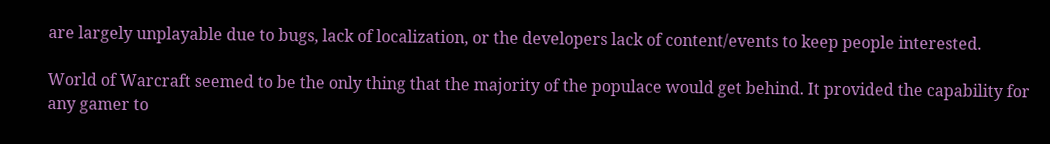are largely unplayable due to bugs, lack of localization, or the developers lack of content/events to keep people interested.

World of Warcraft seemed to be the only thing that the majority of the populace would get behind. It provided the capability for any gamer to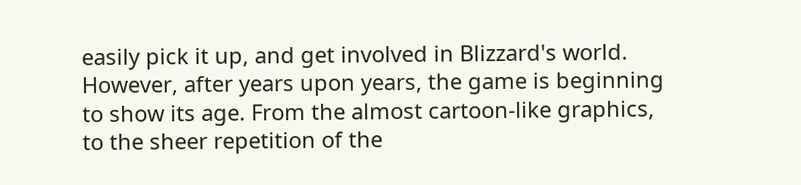easily pick it up, and get involved in Blizzard's world. However, after years upon years, the game is beginning to show its age. From the almost cartoon-like graphics, to the sheer repetition of the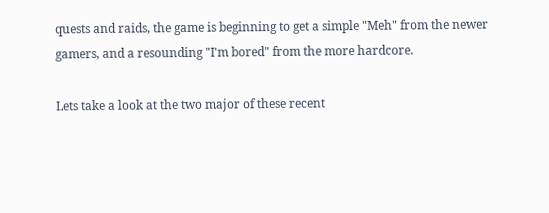quests and raids, the game is beginning to get a simple "Meh" from the newer gamers, and a resounding "I'm bored" from the more hardcore.

Lets take a look at the two major of these recent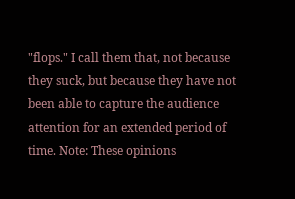"flops." I call them that, not because they suck, but because they have not been able to capture the audience attention for an extended period of time. Note: These opinions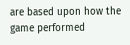are based upon how the game performed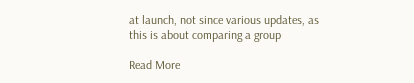at launch, not since various updates, as this is about comparing a group

Read More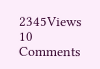2345Views 10 Comments